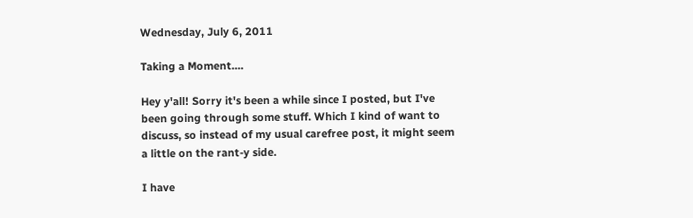Wednesday, July 6, 2011

Taking a Moment....

Hey y'all! Sorry it's been a while since I posted, but I've been going through some stuff. Which I kind of want to discuss, so instead of my usual carefree post, it might seem a little on the rant-y side.

I have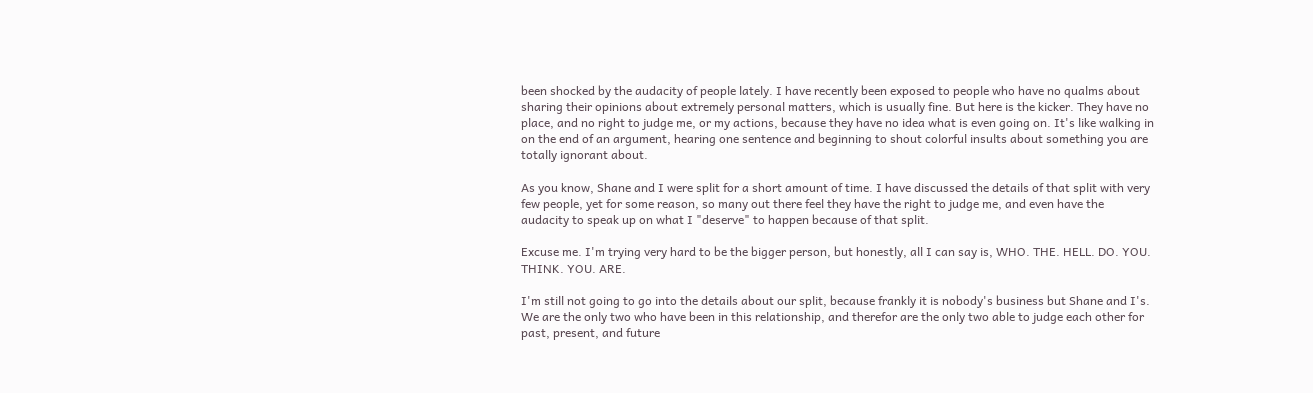been shocked by the audacity of people lately. I have recently been exposed to people who have no qualms about sharing their opinions about extremely personal matters, which is usually fine. But here is the kicker. They have no place, and no right to judge me, or my actions, because they have no idea what is even going on. It's like walking in on the end of an argument, hearing one sentence and beginning to shout colorful insults about something you are totally ignorant about.

As you know, Shane and I were split for a short amount of time. I have discussed the details of that split with very few people, yet for some reason, so many out there feel they have the right to judge me, and even have the audacity to speak up on what I "deserve" to happen because of that split.

Excuse me. I'm trying very hard to be the bigger person, but honestly, all I can say is, WHO. THE. HELL. DO. YOU. THINK. YOU. ARE.

I'm still not going to go into the details about our split, because frankly it is nobody's business but Shane and I's. We are the only two who have been in this relationship, and therefor are the only two able to judge each other for past, present, and future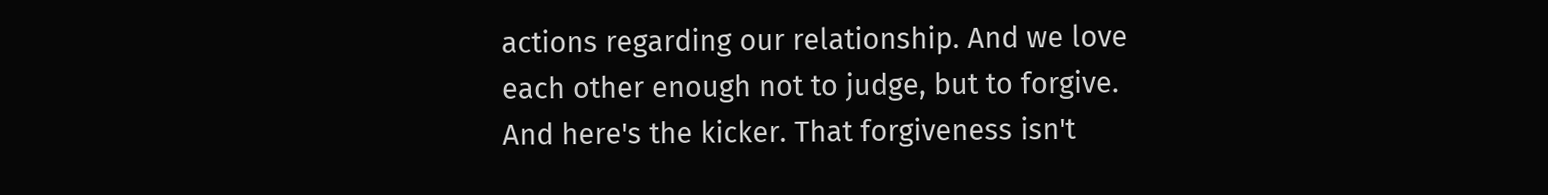actions regarding our relationship. And we love each other enough not to judge, but to forgive. And here's the kicker. That forgiveness isn't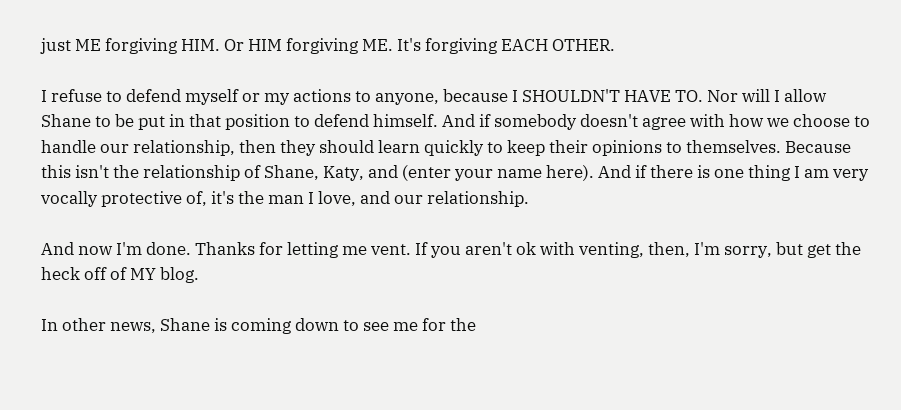just ME forgiving HIM. Or HIM forgiving ME. It's forgiving EACH OTHER.

I refuse to defend myself or my actions to anyone, because I SHOULDN'T HAVE TO. Nor will I allow Shane to be put in that position to defend himself. And if somebody doesn't agree with how we choose to handle our relationship, then they should learn quickly to keep their opinions to themselves. Because this isn't the relationship of Shane, Katy, and (enter your name here). And if there is one thing I am very vocally protective of, it's the man I love, and our relationship.

And now I'm done. Thanks for letting me vent. If you aren't ok with venting, then, I'm sorry, but get the heck off of MY blog.

In other news, Shane is coming down to see me for the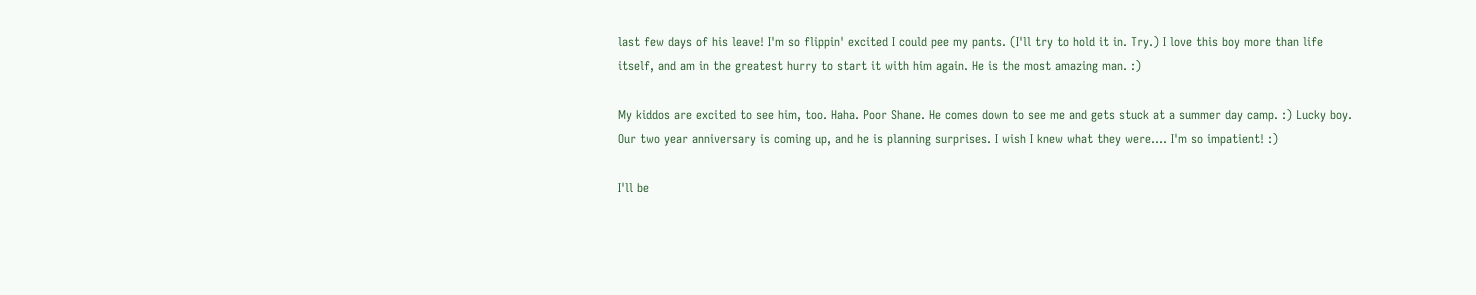last few days of his leave! I'm so flippin' excited I could pee my pants. (I'll try to hold it in. Try.) I love this boy more than life itself, and am in the greatest hurry to start it with him again. He is the most amazing man. :)

My kiddos are excited to see him, too. Haha. Poor Shane. He comes down to see me and gets stuck at a summer day camp. :) Lucky boy. Our two year anniversary is coming up, and he is planning surprises. I wish I knew what they were.... I'm so impatient! :)

I'll be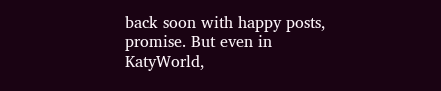back soon with happy posts, promise. But even in KatyWorld,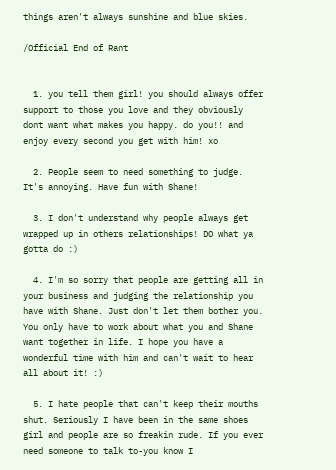things aren't always sunshine and blue skies.

/Official End of Rant


  1. you tell them girl! you should always offer support to those you love and they obviously dont want what makes you happy. do you!! and enjoy every second you get with him! xo

  2. People seem to need something to judge. It's annoying. Have fun with Shane!

  3. I don't understand why people always get wrapped up in others relationships! DO what ya gotta do :)

  4. I'm so sorry that people are getting all in your business and judging the relationship you have with Shane. Just don't let them bother you. You only have to work about what you and Shane want together in life. I hope you have a wonderful time with him and can't wait to hear all about it! :)

  5. I hate people that can't keep their mouths shut. Seriously I have been in the same shoes girl and people are so freakin rude. If you ever need someone to talk to-you know I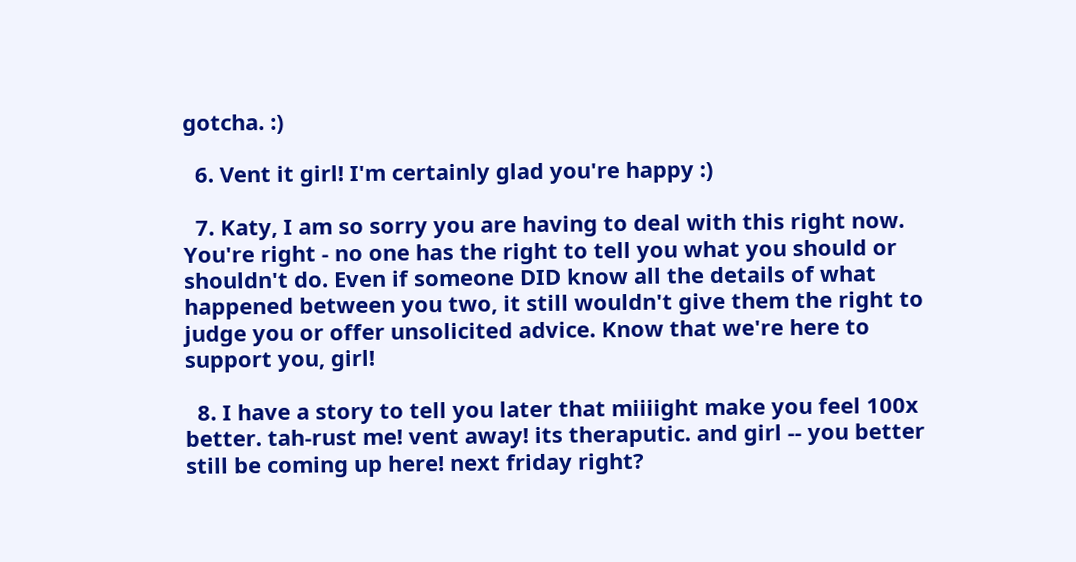gotcha. :)

  6. Vent it girl! I'm certainly glad you're happy :)

  7. Katy, I am so sorry you are having to deal with this right now. You're right - no one has the right to tell you what you should or shouldn't do. Even if someone DID know all the details of what happened between you two, it still wouldn't give them the right to judge you or offer unsolicited advice. Know that we're here to support you, girl!

  8. I have a story to tell you later that miiiight make you feel 100x better. tah-rust me! vent away! its theraputic. and girl -- you better still be coming up here! next friday right?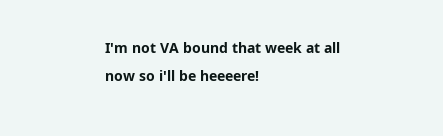I'm not VA bound that week at all now so i'll be heeeere!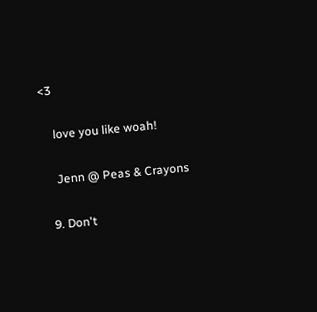<3

    love you like woah!

    Jenn @ Peas & Crayons

  9. Don't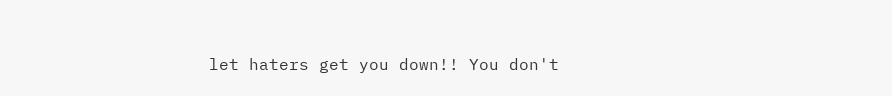let haters get you down!! You don't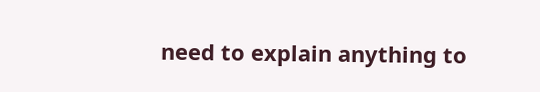need to explain anything to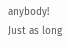anybody! Just as long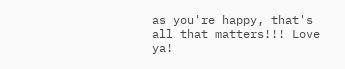as you're happy, that's all that matters!!! Love ya!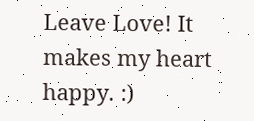Leave Love! It makes my heart happy. :)